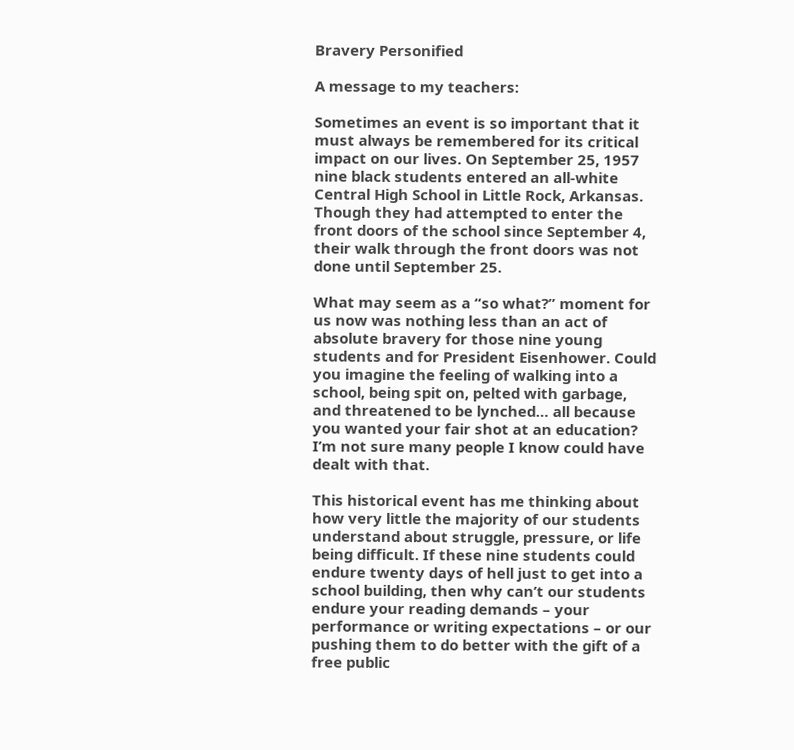Bravery Personified

A message to my teachers:

Sometimes an event is so important that it must always be remembered for its critical impact on our lives. On September 25, 1957 nine black students entered an all-white Central High School in Little Rock, Arkansas. Though they had attempted to enter the front doors of the school since September 4, their walk through the front doors was not done until September 25.

What may seem as a “so what?” moment for us now was nothing less than an act of absolute bravery for those nine young students and for President Eisenhower. Could you imagine the feeling of walking into a school, being spit on, pelted with garbage, and threatened to be lynched… all because you wanted your fair shot at an education? I’m not sure many people I know could have dealt with that.

This historical event has me thinking about how very little the majority of our students understand about struggle, pressure, or life being difficult. If these nine students could endure twenty days of hell just to get into a school building, then why can’t our students endure your reading demands – your performance or writing expectations – or our pushing them to do better with the gift of a free public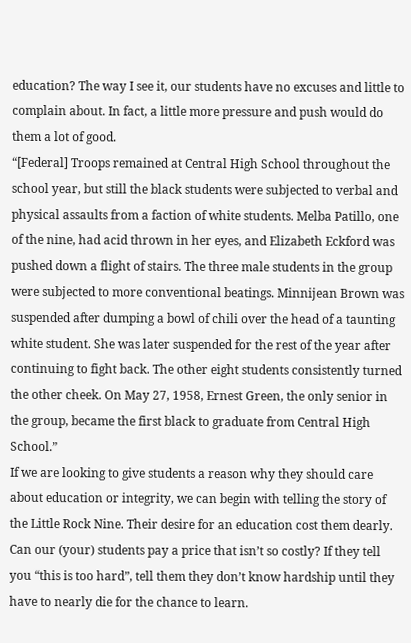education? The way I see it, our students have no excuses and little to complain about. In fact, a little more pressure and push would do them a lot of good.
“[Federal] Troops remained at Central High School throughout the school year, but still the black students were subjected to verbal and physical assaults from a faction of white students. Melba Patillo, one of the nine, had acid thrown in her eyes, and Elizabeth Eckford was pushed down a flight of stairs. The three male students in the group were subjected to more conventional beatings. Minnijean Brown was suspended after dumping a bowl of chili over the head of a taunting white student. She was later suspended for the rest of the year after continuing to fight back. The other eight students consistently turned the other cheek. On May 27, 1958, Ernest Green, the only senior in the group, became the first black to graduate from Central High School.”
If we are looking to give students a reason why they should care about education or integrity, we can begin with telling the story of the Little Rock Nine. Their desire for an education cost them dearly. Can our (your) students pay a price that isn’t so costly? If they tell you “this is too hard”, tell them they don’t know hardship until they have to nearly die for the chance to learn.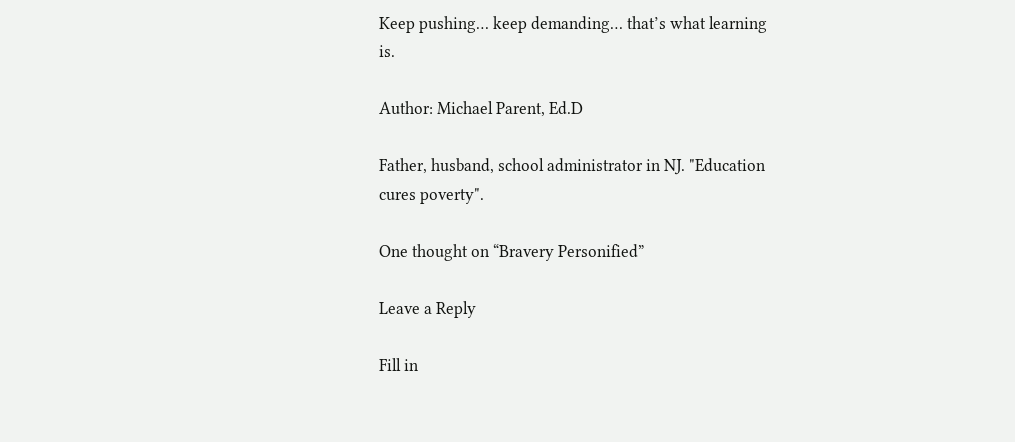Keep pushing… keep demanding… that’s what learning is.

Author: Michael Parent, Ed.D

Father, husband, school administrator in NJ. "Education cures poverty".

One thought on “Bravery Personified”

Leave a Reply

Fill in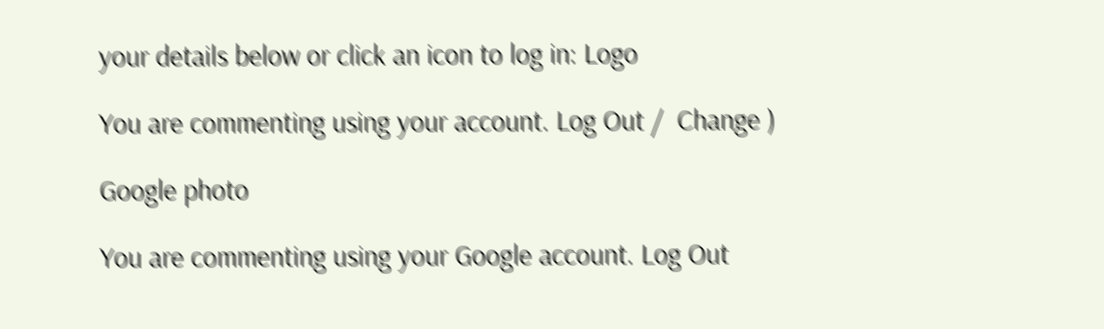your details below or click an icon to log in: Logo

You are commenting using your account. Log Out /  Change )

Google photo

You are commenting using your Google account. Log Out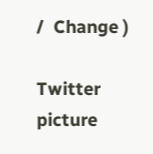/  Change )

Twitter picture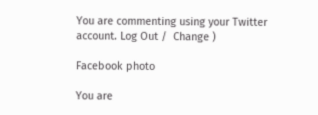You are commenting using your Twitter account. Log Out /  Change )

Facebook photo

You are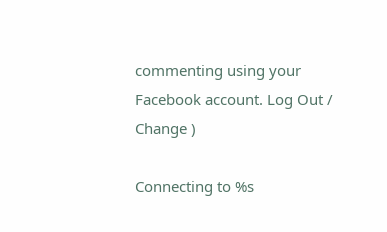commenting using your Facebook account. Log Out /  Change )

Connecting to %s